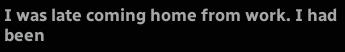I was late coming home from work. I had been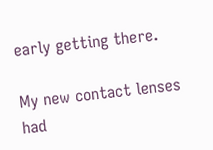early getting there.

My new contact lenses had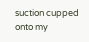suction cupped onto my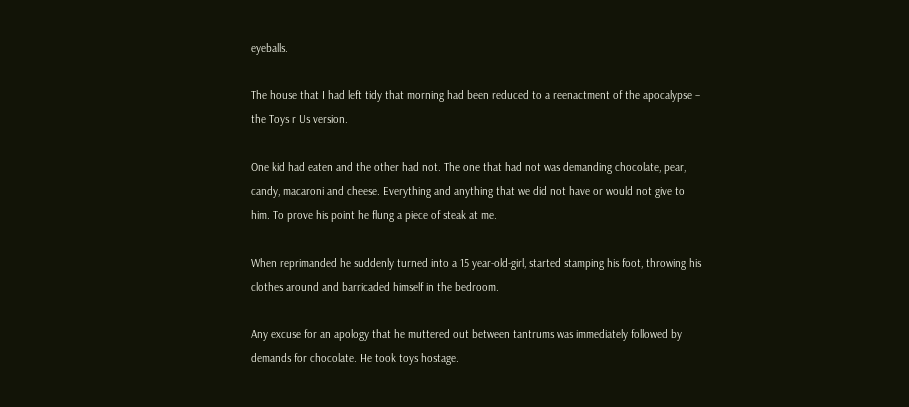eyeballs.

The house that I had left tidy that morning had been reduced to a reenactment of the apocalypse – the Toys r Us version.

One kid had eaten and the other had not. The one that had not was demanding chocolate, pear, candy, macaroni and cheese. Everything and anything that we did not have or would not give to him. To prove his point he flung a piece of steak at me.

When reprimanded he suddenly turned into a 15 year-old-girl, started stamping his foot, throwing his clothes around and barricaded himself in the bedroom.

Any excuse for an apology that he muttered out between tantrums was immediately followed by demands for chocolate. He took toys hostage.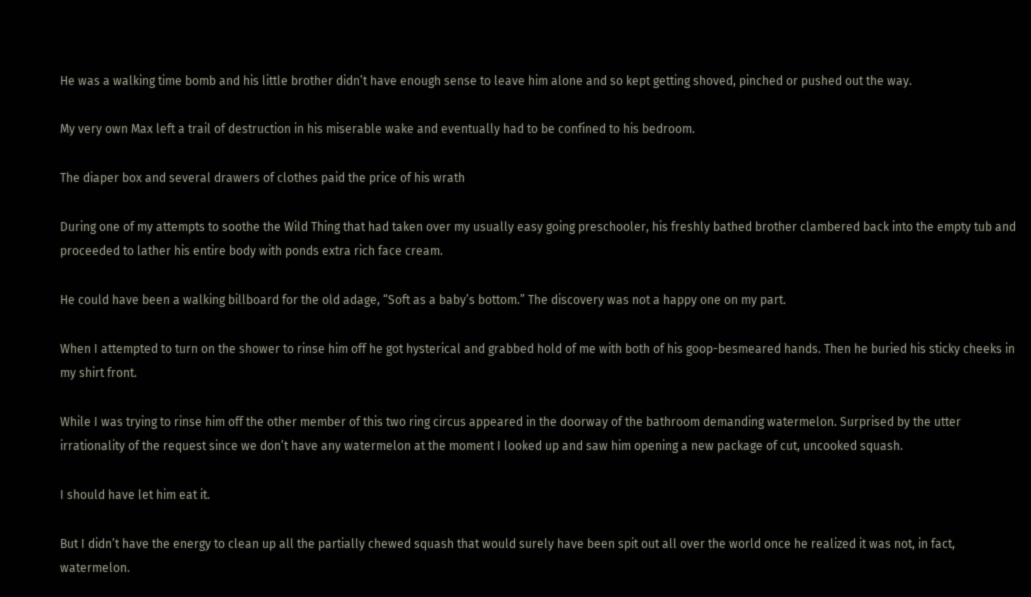He was a walking time bomb and his little brother didn’t have enough sense to leave him alone and so kept getting shoved, pinched or pushed out the way.

My very own Max left a trail of destruction in his miserable wake and eventually had to be confined to his bedroom.

The diaper box and several drawers of clothes paid the price of his wrath

During one of my attempts to soothe the Wild Thing that had taken over my usually easy going preschooler, his freshly bathed brother clambered back into the empty tub and proceeded to lather his entire body with ponds extra rich face cream.

He could have been a walking billboard for the old adage, “Soft as a baby’s bottom.” The discovery was not a happy one on my part.

When I attempted to turn on the shower to rinse him off he got hysterical and grabbed hold of me with both of his goop-besmeared hands. Then he buried his sticky cheeks in my shirt front.

While I was trying to rinse him off the other member of this two ring circus appeared in the doorway of the bathroom demanding watermelon. Surprised by the utter irrationality of the request since we don’t have any watermelon at the moment I looked up and saw him opening a new package of cut, uncooked squash.

I should have let him eat it.

But I didn’t have the energy to clean up all the partially chewed squash that would surely have been spit out all over the world once he realized it was not, in fact, watermelon.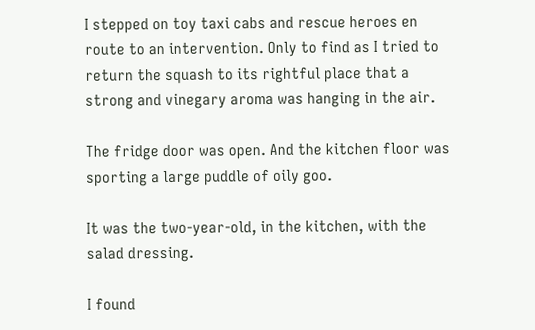I stepped on toy taxi cabs and rescue heroes en route to an intervention. Only to find as I tried to return the squash to its rightful place that a strong and vinegary aroma was hanging in the air.

The fridge door was open. And the kitchen floor was sporting a large puddle of oily goo.

It was the two-year-old, in the kitchen, with the salad dressing.

I found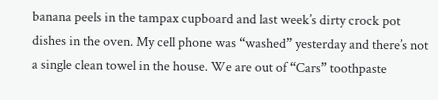banana peels in the tampax cupboard and last week’s dirty crock pot dishes in the oven. My cell phone was “washed” yesterday and there’s not a single clean towel in the house. We are out of “Cars” toothpaste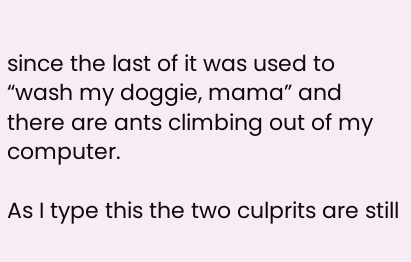since the last of it was used to “wash my doggie, mama” and there are ants climbing out of my computer.

As I type this the two culprits are still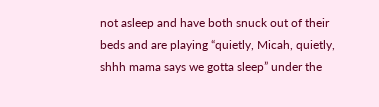not asleep and have both snuck out of their beds and are playing “quietly, Micah, quietly, shhh mama says we gotta sleep” under the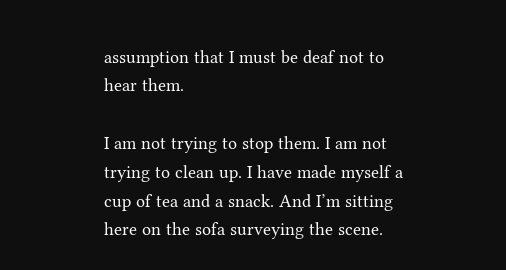assumption that I must be deaf not to hear them.

I am not trying to stop them. I am not trying to clean up. I have made myself a cup of tea and a snack. And I’m sitting here on the sofa surveying the scene.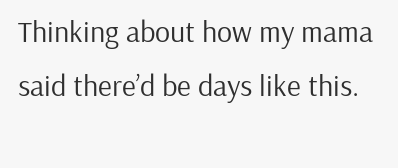Thinking about how my mama said there’d be days like this.